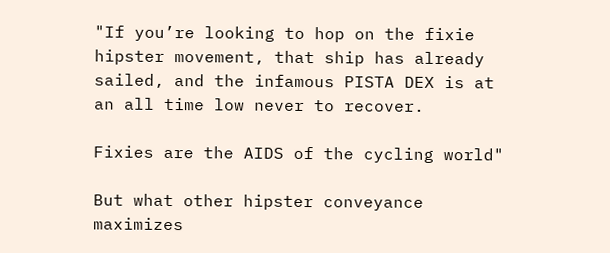"If you’re looking to hop on the fixie hipster movement, that ship has already sailed, and the infamous PISTA DEX is at an all time low never to recover.

Fixies are the AIDS of the cycling world"

But what other hipster conveyance maximizes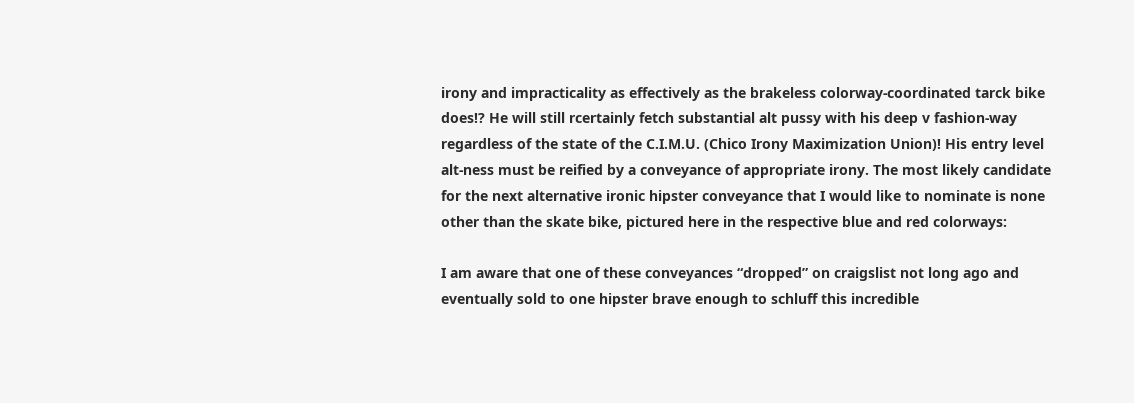irony and impracticality as effectively as the brakeless colorway-coordinated tarck bike does!? He will still rcertainly fetch substantial alt pussy with his deep v fashion-way regardless of the state of the C.I.M.U. (Chico Irony Maximization Union)! His entry level alt-ness must be reified by a conveyance of appropriate irony. The most likely candidate for the next alternative ironic hipster conveyance that I would like to nominate is none other than the skate bike, pictured here in the respective blue and red colorways:

I am aware that one of these conveyances “dropped” on craigslist not long ago and eventually sold to one hipster brave enough to schluff this incredible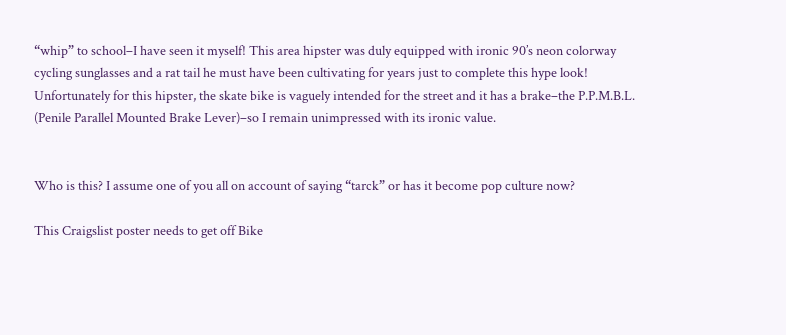“whip” to school–I have seen it myself! This area hipster was duly equipped with ironic 90’s neon colorway cycling sunglasses and a rat tail he must have been cultivating for years just to complete this hype look! Unfortunately for this hipster, the skate bike is vaguely intended for the street and it has a brake–the P.P.M.B.L. (Penile Parallel Mounted Brake Lever)–so I remain unimpressed with its ironic value.


Who is this? I assume one of you all on account of saying “tarck” or has it become pop culture now?

This Craigslist poster needs to get off Bike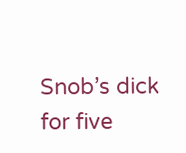Snob’s dick for five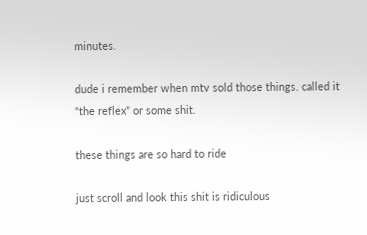minutes.

dude i remember when mtv sold those things. called it “the reflex” or some shit.

these things are so hard to ride

just scroll and look this shit is ridiculous